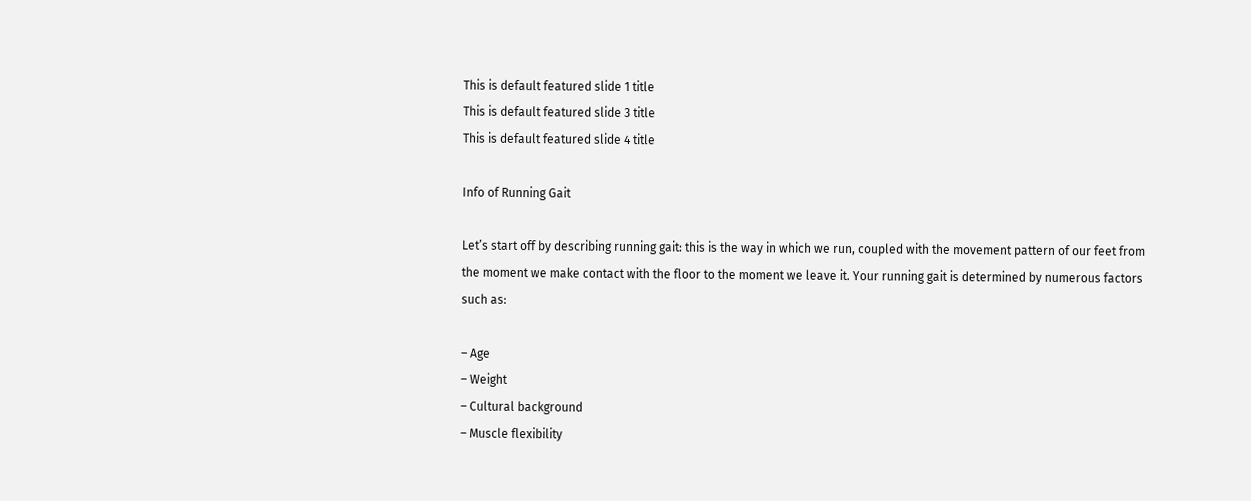This is default featured slide 1 title
This is default featured slide 3 title
This is default featured slide 4 title

Info of Running Gait

Let’s start off by describing running gait: this is the way in which we run, coupled with the movement pattern of our feet from the moment we make contact with the floor to the moment we leave it. Your running gait is determined by numerous factors such as:

– Age
– Weight
– Cultural background
– Muscle flexibility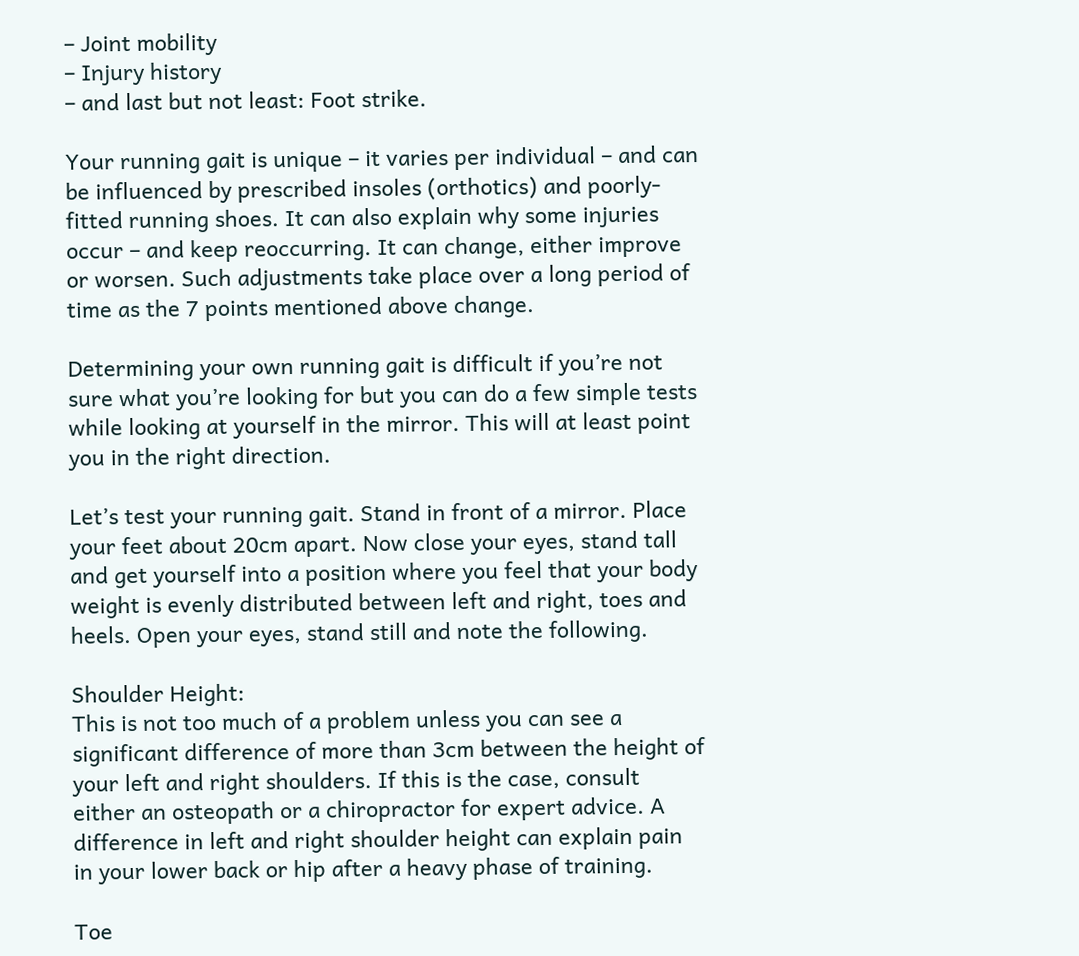– Joint mobility
– Injury history
– and last but not least: Foot strike.

Your running gait is unique – it varies per individual – and can be influenced by prescribed insoles (orthotics) and poorly-fitted running shoes. It can also explain why some injuries occur – and keep reoccurring. It can change, either improve or worsen. Such adjustments take place over a long period of time as the 7 points mentioned above change.

Determining your own running gait is difficult if you’re not sure what you’re looking for but you can do a few simple tests while looking at yourself in the mirror. This will at least point you in the right direction.

Let’s test your running gait. Stand in front of a mirror. Place your feet about 20cm apart. Now close your eyes, stand tall and get yourself into a position where you feel that your body weight is evenly distributed between left and right, toes and heels. Open your eyes, stand still and note the following.

Shoulder Height:
This is not too much of a problem unless you can see a significant difference of more than 3cm between the height of your left and right shoulders. If this is the case, consult either an osteopath or a chiropractor for expert advice. A difference in left and right shoulder height can explain pain in your lower back or hip after a heavy phase of training.

Toe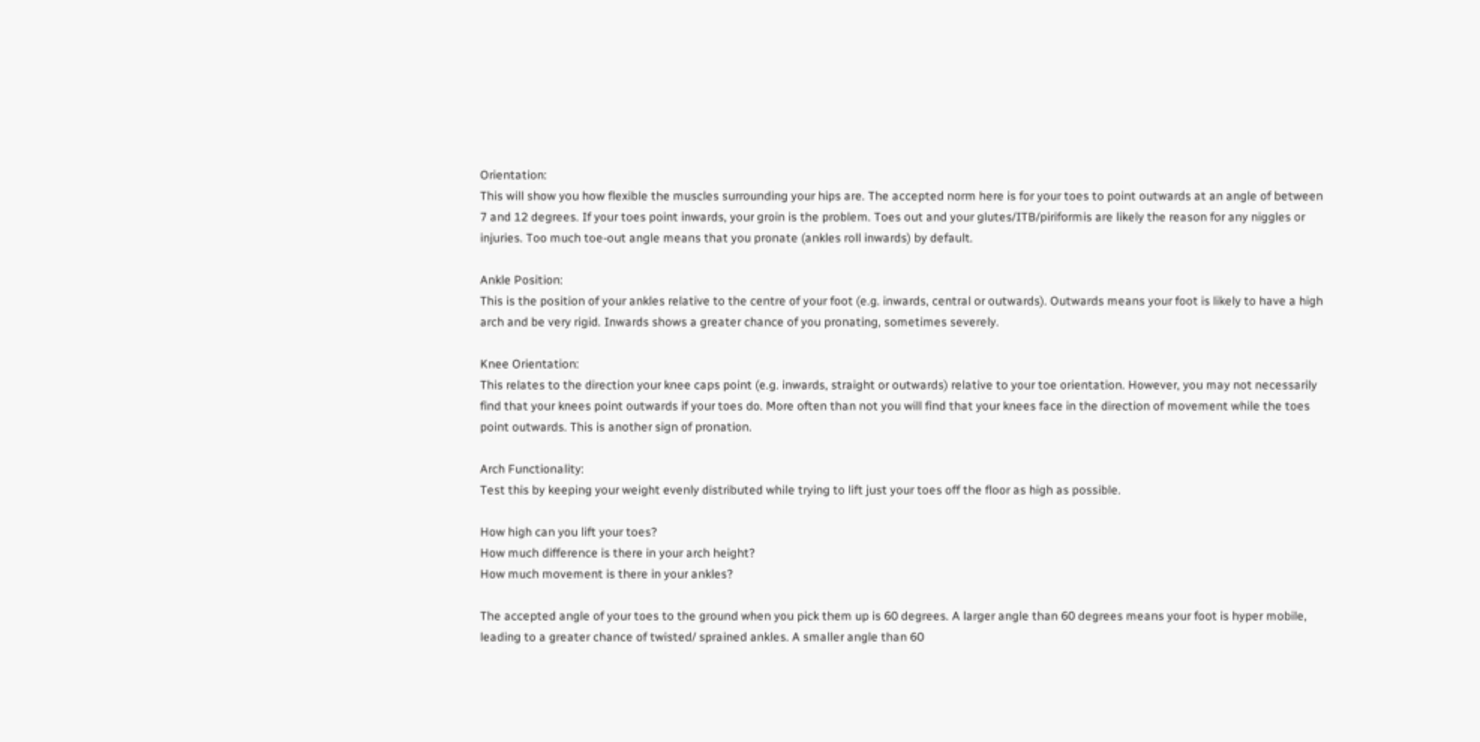Orientation:
This will show you how flexible the muscles surrounding your hips are. The accepted norm here is for your toes to point outwards at an angle of between 7 and 12 degrees. If your toes point inwards, your groin is the problem. Toes out and your glutes/ITB/piriformis are likely the reason for any niggles or injuries. Too much toe-out angle means that you pronate (ankles roll inwards) by default.

Ankle Position:
This is the position of your ankles relative to the centre of your foot (e.g. inwards, central or outwards). Outwards means your foot is likely to have a high arch and be very rigid. Inwards shows a greater chance of you pronating, sometimes severely.

Knee Orientation:
This relates to the direction your knee caps point (e.g. inwards, straight or outwards) relative to your toe orientation. However, you may not necessarily find that your knees point outwards if your toes do. More often than not you will find that your knees face in the direction of movement while the toes point outwards. This is another sign of pronation.

Arch Functionality:
Test this by keeping your weight evenly distributed while trying to lift just your toes off the floor as high as possible.

How high can you lift your toes?
How much difference is there in your arch height?
How much movement is there in your ankles?

The accepted angle of your toes to the ground when you pick them up is 60 degrees. A larger angle than 60 degrees means your foot is hyper mobile, leading to a greater chance of twisted/ sprained ankles. A smaller angle than 60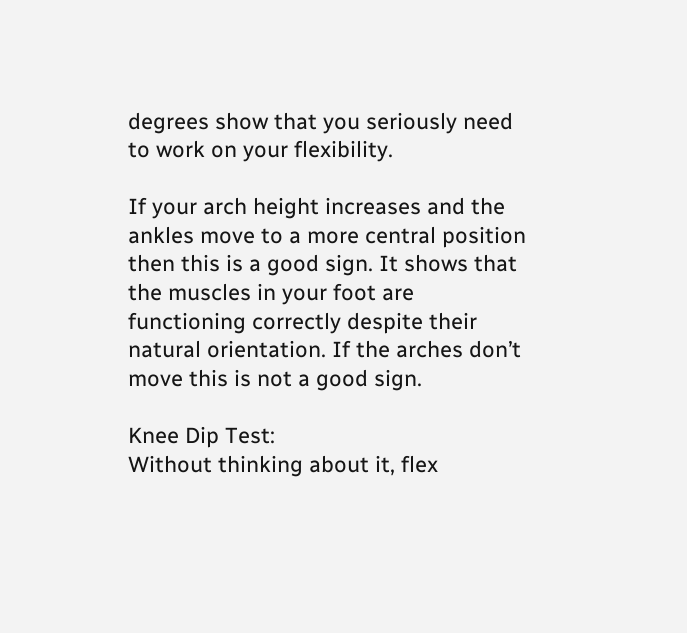degrees show that you seriously need to work on your flexibility.

If your arch height increases and the ankles move to a more central position then this is a good sign. It shows that the muscles in your foot are functioning correctly despite their natural orientation. If the arches don’t move this is not a good sign.

Knee Dip Test:
Without thinking about it, flex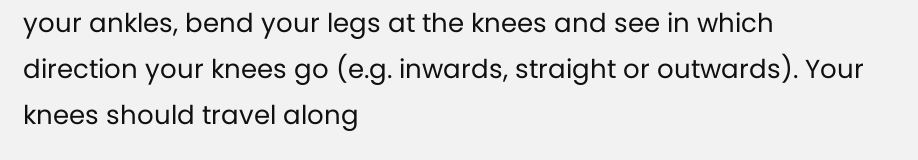your ankles, bend your legs at the knees and see in which direction your knees go (e.g. inwards, straight or outwards). Your knees should travel along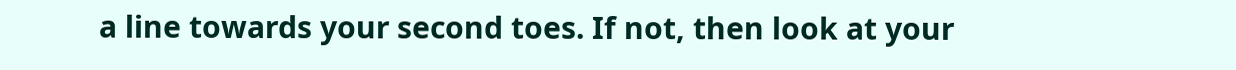a line towards your second toes. If not, then look at your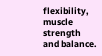flexibility, muscle strength and balance.